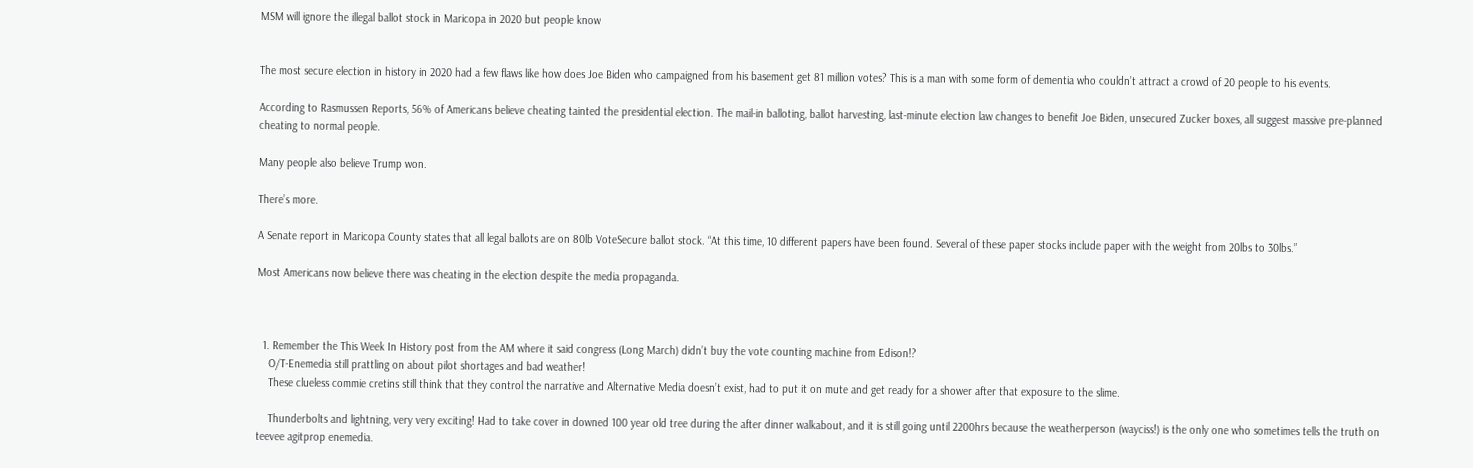MSM will ignore the illegal ballot stock in Maricopa in 2020 but people know


The most secure election in history in 2020 had a few flaws like how does Joe Biden who campaigned from his basement get 81 million votes? This is a man with some form of dementia who couldn’t attract a crowd of 20 people to his events.

According to Rasmussen Reports, 56% of Americans believe cheating tainted the presidential election. The mail-in balloting, ballot harvesting, last-minute election law changes to benefit Joe Biden, unsecured Zucker boxes, all suggest massive pre-planned cheating to normal people.

Many people also believe Trump won.

There’s more.

A Senate report in Maricopa County states that all legal ballots are on 80lb VoteSecure ballot stock. “At this time, 10 different papers have been found. Several of these paper stocks include paper with the weight from 20lbs to 30lbs.”

Most Americans now believe there was cheating in the election despite the media propaganda.



  1. Remember the This Week In History post from the AM where it said congress (Long March) didn’t buy the vote counting machine from Edison!?
    O/T-Enemedia still prattling on about pilot shortages and bad weather!
    These clueless commie cretins still think that they control the narrative and Alternative Media doesn’t exist, had to put it on mute and get ready for a shower after that exposure to the slime.

    Thunderbolts and lightning, very very exciting! Had to take cover in downed 100 year old tree during the after dinner walkabout, and it is still going until 2200hrs because the weatherperson (wayciss!) is the only one who sometimes tells the truth on teevee agitprop enemedia.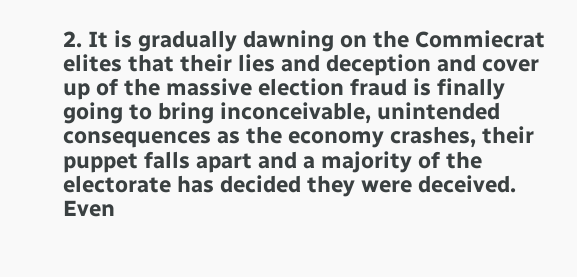2. It is gradually dawning on the Commiecrat elites that their lies and deception and cover up of the massive election fraud is finally going to bring inconceivable, unintended consequences as the economy crashes, their puppet falls apart and a majority of the electorate has decided they were deceived. Even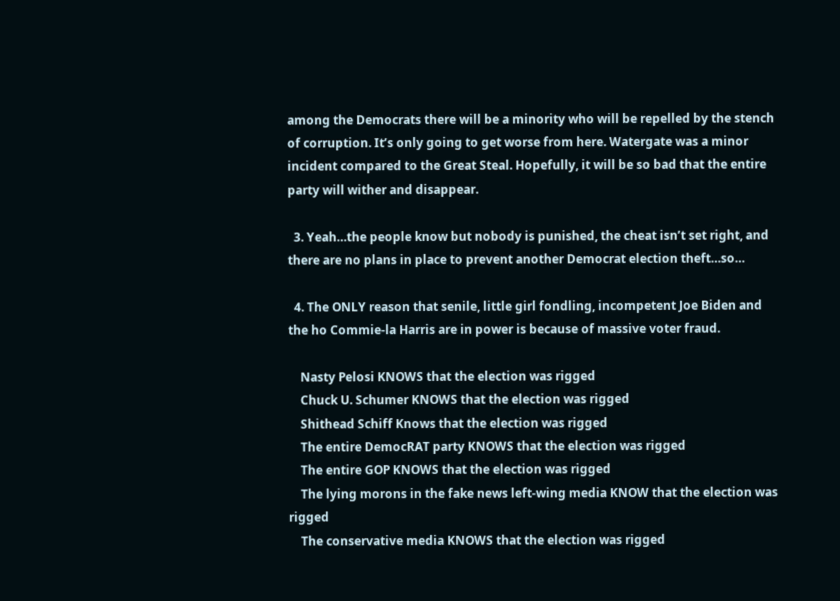among the Democrats there will be a minority who will be repelled by the stench of corruption. It’s only going to get worse from here. Watergate was a minor incident compared to the Great Steal. Hopefully, it will be so bad that the entire party will wither and disappear.

  3. Yeah…the people know but nobody is punished, the cheat isn’t set right, and there are no plans in place to prevent another Democrat election theft…so…

  4. The ONLY reason that senile, little girl fondling, incompetent Joe Biden and the ho Commie-la Harris are in power is because of massive voter fraud.

    Nasty Pelosi KNOWS that the election was rigged
    Chuck U. Schumer KNOWS that the election was rigged
    Shithead Schiff Knows that the election was rigged
    The entire DemocRAT party KNOWS that the election was rigged
    The entire GOP KNOWS that the election was rigged
    The lying morons in the fake news left-wing media KNOW that the election was rigged
    The conservative media KNOWS that the election was rigged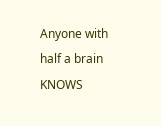Anyone with half a brain KNOWS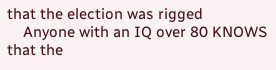that the election was rigged
    Anyone with an IQ over 80 KNOWS that the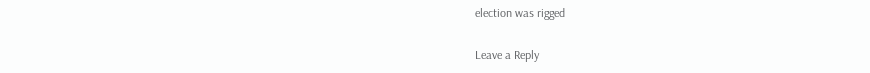election was rigged

Leave a Reply